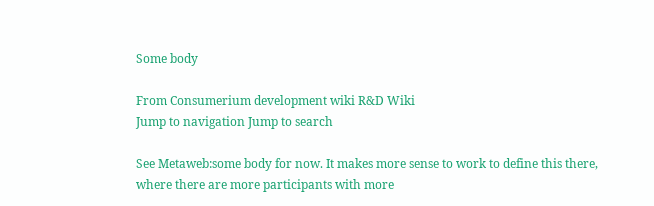Some body

From Consumerium development wiki R&D Wiki
Jump to navigation Jump to search

See Metaweb:some body for now. It makes more sense to work to define this there, where there are more participants with more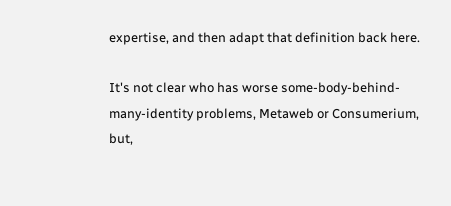expertise, and then adapt that definition back here.

It's not clear who has worse some-body-behind-many-identity problems, Metaweb or Consumerium, but,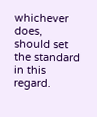whichever does, should set the standard in this regard.